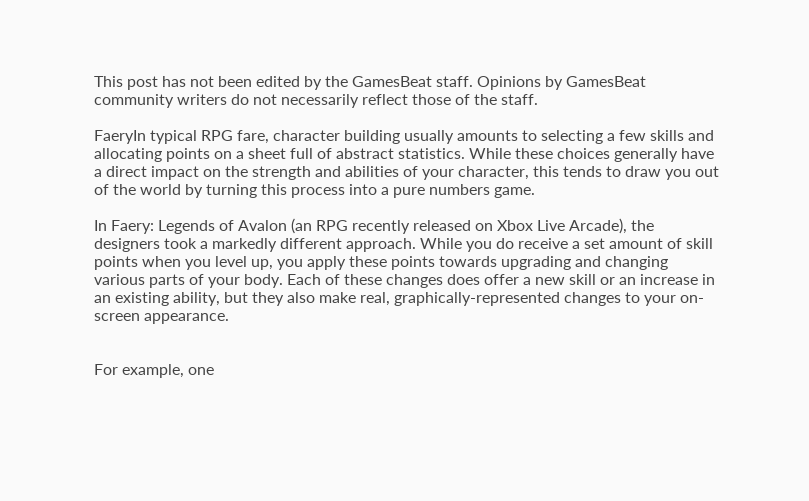This post has not been edited by the GamesBeat staff. Opinions by GamesBeat community writers do not necessarily reflect those of the staff.

FaeryIn typical RPG fare, character building usually amounts to selecting a few skills and allocating points on a sheet full of abstract statistics. While these choices generally have a direct impact on the strength and abilities of your character, this tends to draw you out of the world by turning this process into a pure numbers game.

In Faery: Legends of Avalon (an RPG recently released on Xbox Live Arcade), the designers took a markedly different approach. While you do receive a set amount of skill points when you level up, you apply these points towards upgrading and changing various parts of your body. Each of these changes does offer a new skill or an increase in an existing ability, but they also make real, graphically-represented changes to your on-screen appearance.


For example, one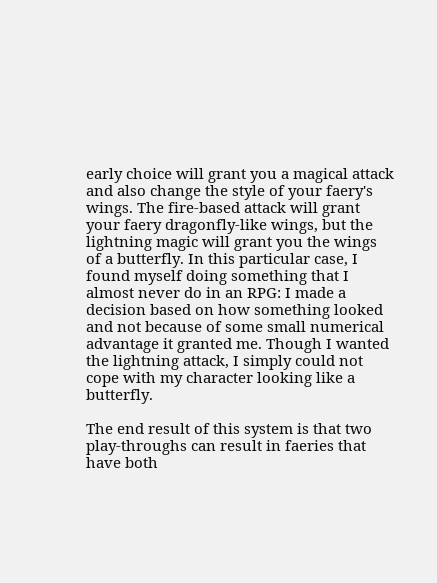early choice will grant you a magical attack and also change the style of your faery's wings. The fire-based attack will grant your faery dragonfly-like wings, but the lightning magic will grant you the wings of a butterfly. In this particular case, I found myself doing something that I almost never do in an RPG: I made a decision based on how something looked and not because of some small numerical advantage it granted me. Though I wanted the lightning attack, I simply could not cope with my character looking like a butterfly.

The end result of this system is that two play-throughs can result in faeries that have both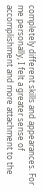completely different skills and appearances. For me personally, I felt a greater sense of accomplishment and more attachment to the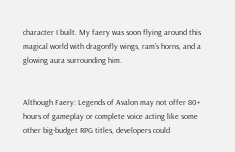character I built. My faery was soon flying around this magical world with dragonfly wings, ram's horns, and a glowing aura surrounding him.


Although Faery: Legends of Avalon may not offer 80+ hours of gameplay or complete voice acting like some other big-budget RPG titles, developers could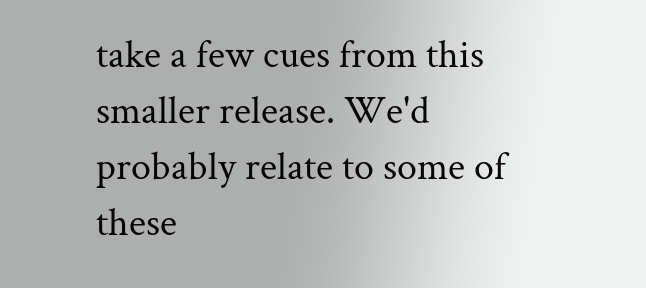take a few cues from this smaller release. We'd probably relate to some of these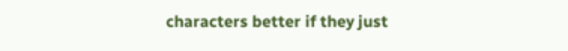characters better if they just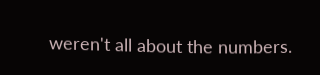weren't all about the numbers.